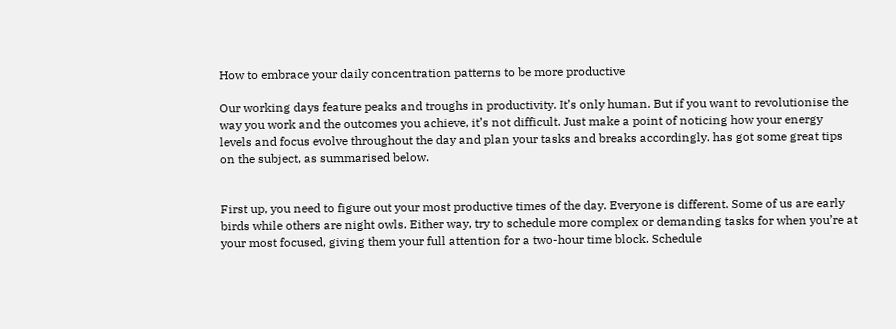How to embrace your daily concentration patterns to be more productive

Our working days feature peaks and troughs in productivity. It’s only human. But if you want to revolutionise the way you work and the outcomes you achieve, it’s not difficult. Just make a point of noticing how your energy levels and focus evolve throughout the day and plan your tasks and breaks accordingly. has got some great tips on the subject, as summarised below.


First up, you need to figure out your most productive times of the day. Everyone is different. Some of us are early birds while others are night owls. Either way, try to schedule more complex or demanding tasks for when you’re at your most focused, giving them your full attention for a two-hour time block. Schedule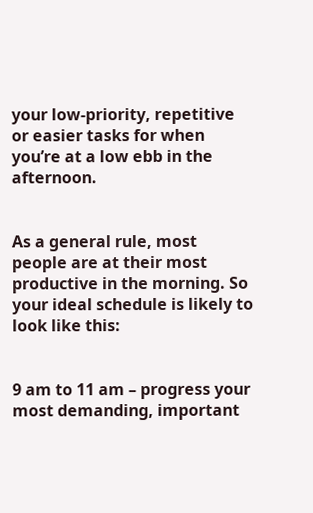your low-priority, repetitive or easier tasks for when you’re at a low ebb in the afternoon.


As a general rule, most people are at their most productive in the morning. So your ideal schedule is likely to look like this:


9 am to 11 am – progress your most demanding, important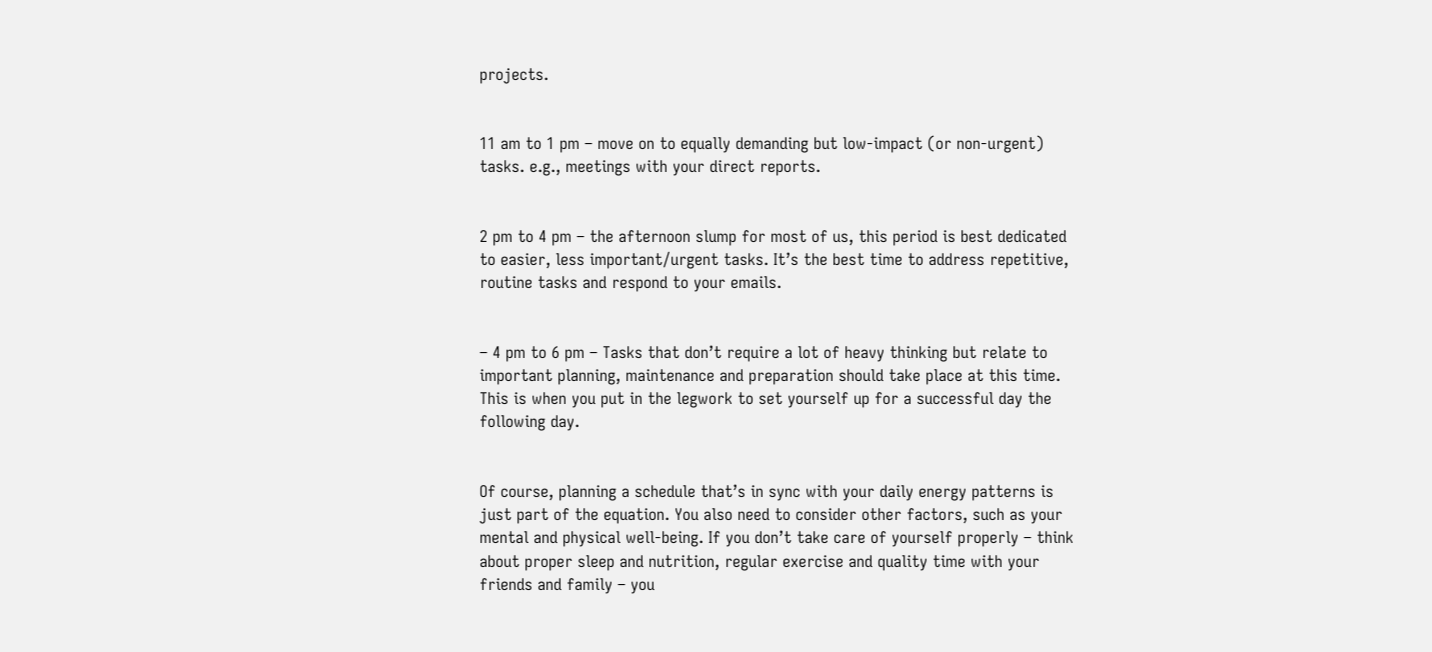projects.


11 am to 1 pm – move on to equally demanding but low-impact (or non-urgent) tasks. e.g., meetings with your direct reports.


2 pm to 4 pm – the afternoon slump for most of us, this period is best dedicated to easier, less important/urgent tasks. It’s the best time to address repetitive, routine tasks and respond to your emails.


– 4 pm to 6 pm – Tasks that don’t require a lot of heavy thinking but relate to important planning, maintenance and preparation should take place at this time. This is when you put in the legwork to set yourself up for a successful day the following day.


Of course, planning a schedule that’s in sync with your daily energy patterns is just part of the equation. You also need to consider other factors, such as your mental and physical well-being. If you don’t take care of yourself properly – think about proper sleep and nutrition, regular exercise and quality time with your friends and family – you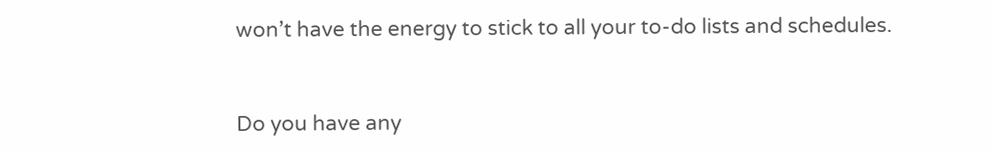won’t have the energy to stick to all your to-do lists and schedules.


Do you have any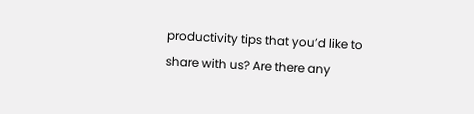productivity tips that you’d like to share with us? Are there any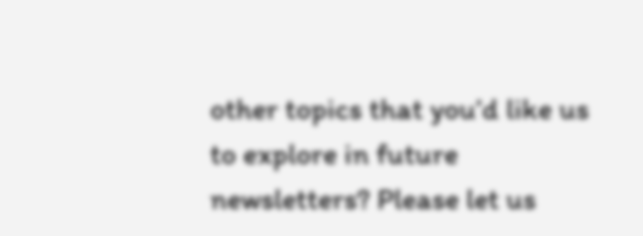other topics that you’d like us to explore in future newsletters? Please let us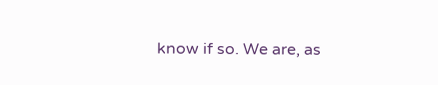know if so. We are, as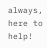always, here to help!